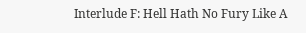Interlude F: Hell Hath No Fury Like A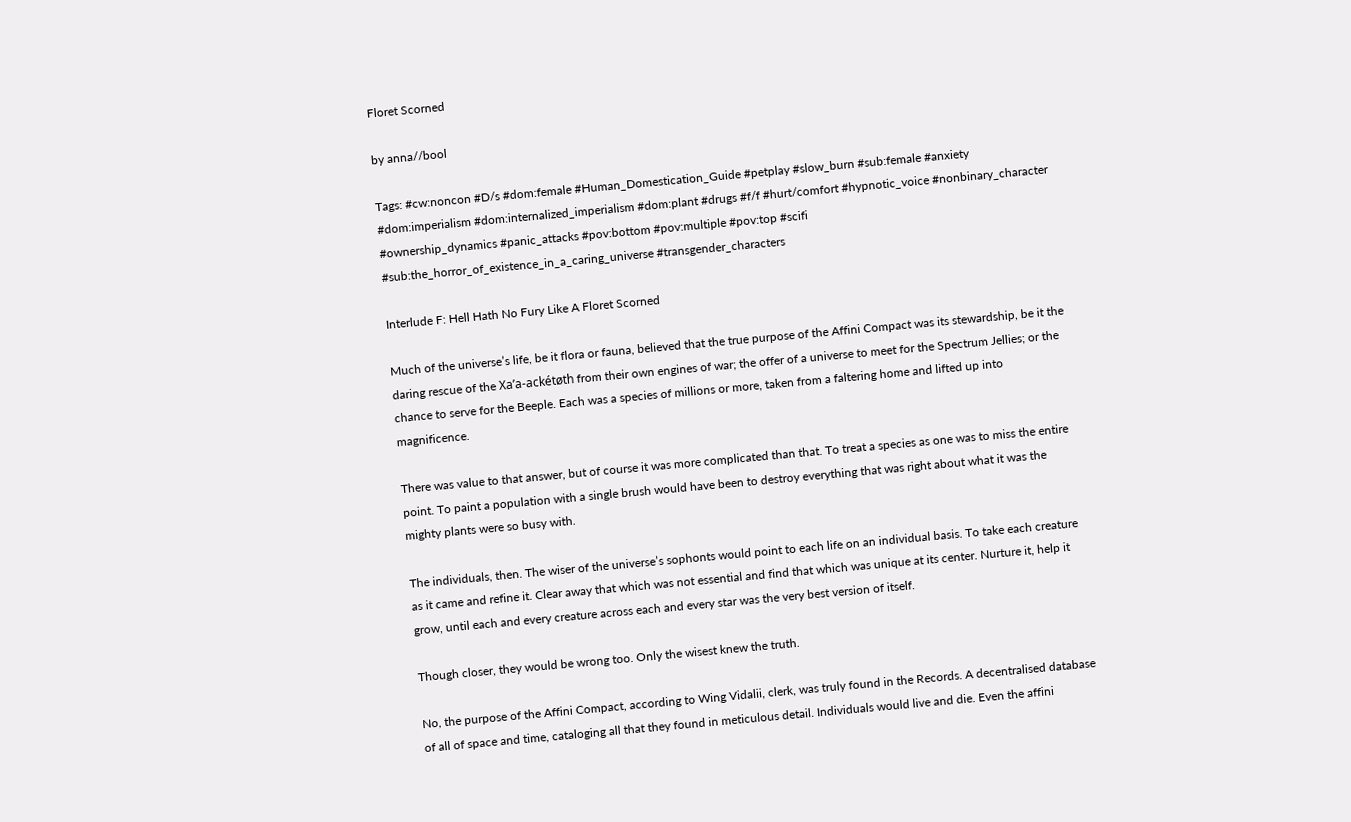Floret Scorned

by anna//bool

Tags: #cw:noncon #D/s #dom:female #Human_Domestication_Guide #petplay #slow_burn #sub:female #anxiety #dom:imperialism #dom:internalized_imperialism #dom:plant #drugs #f/f #hurt/comfort #hypnotic_voice #nonbinary_character #ownership_dynamics #panic_attacks #pov:bottom #pov:multiple #pov:top #scifi #sub:the_horror_of_existence_in_a_caring_universe #transgender_characters

Interlude F: Hell Hath No Fury Like A Floret Scorned

Much of the universe’s life, be it flora or fauna, believed that the true purpose of the Affini Compact was its stewardship, be it the daring rescue of the Xa’a-ackétøth from their own engines of war; the offer of a universe to meet for the Spectrum Jellies; or the chance to serve for the Beeple. Each was a species of millions or more, taken from a faltering home and lifted up into magnificence.

There was value to that answer, but of course it was more complicated than that. To treat a species as one was to miss the entire point. To paint a population with a single brush would have been to destroy everything that was right about what it was the mighty plants were so busy with.

The individuals, then. The wiser of the universe’s sophonts would point to each life on an individual basis. To take each creature as it came and refine it. Clear away that which was not essential and find that which was unique at its center. Nurture it, help it grow, until each and every creature across each and every star was the very best version of itself.

Though closer, they would be wrong too. Only the wisest knew the truth.

No, the purpose of the Affini Compact, according to Wing Vidalii, clerk, was truly found in the Records. A decentralised database of all of space and time, cataloging all that they found in meticulous detail. Individuals would live and die. Even the affini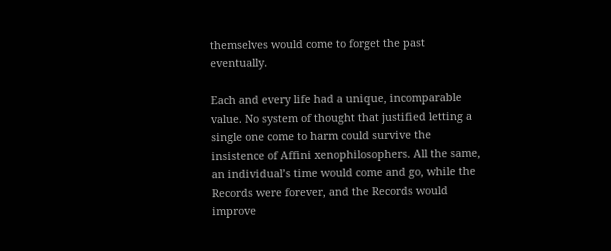themselves would come to forget the past eventually.

Each and every life had a unique, incomparable value. No system of thought that justified letting a single one come to harm could survive the insistence of Affini xenophilosophers. All the same, an individual’s time would come and go, while the Records were forever, and the Records would improve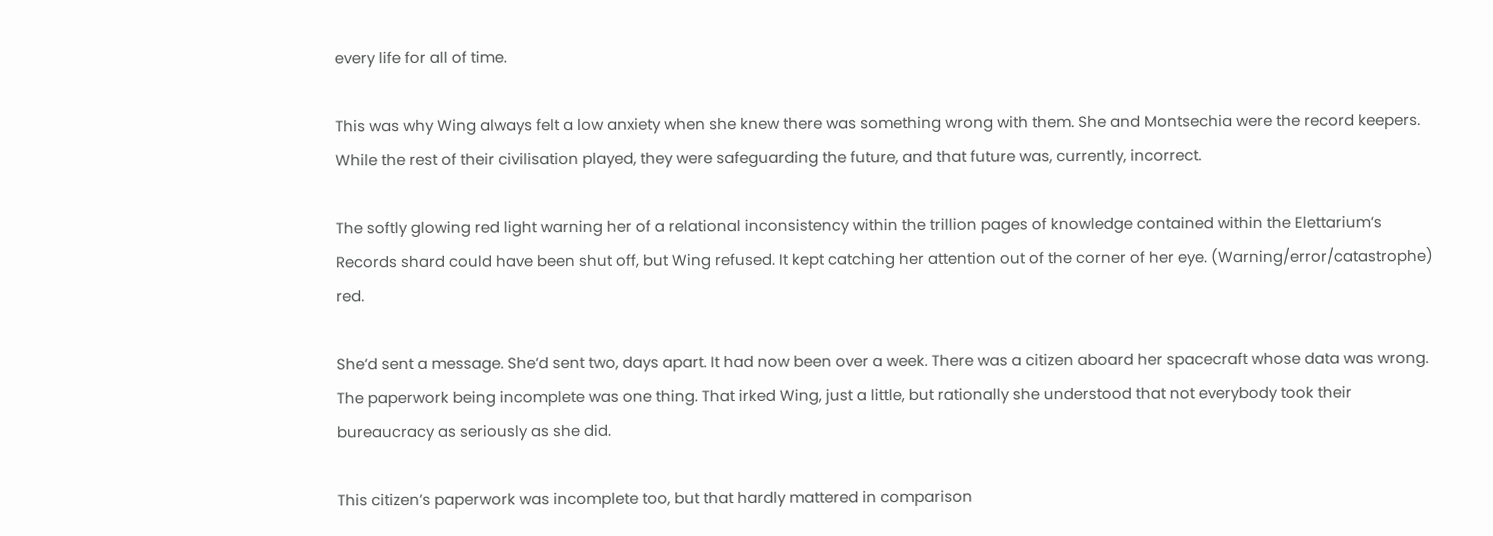every life for all of time.

This was why Wing always felt a low anxiety when she knew there was something wrong with them. She and Montsechia were the record keepers. While the rest of their civilisation played, they were safeguarding the future, and that future was, currently, incorrect.

The softly glowing red light warning her of a relational inconsistency within the trillion pages of knowledge contained within the Elettarium’s Records shard could have been shut off, but Wing refused. It kept catching her attention out of the corner of her eye. (Warning/error/catastrophe) red.

She’d sent a message. She’d sent two, days apart. It had now been over a week. There was a citizen aboard her spacecraft whose data was wrong. The paperwork being incomplete was one thing. That irked Wing, just a little, but rationally she understood that not everybody took their bureaucracy as seriously as she did.

This citizen’s paperwork was incomplete too, but that hardly mattered in comparison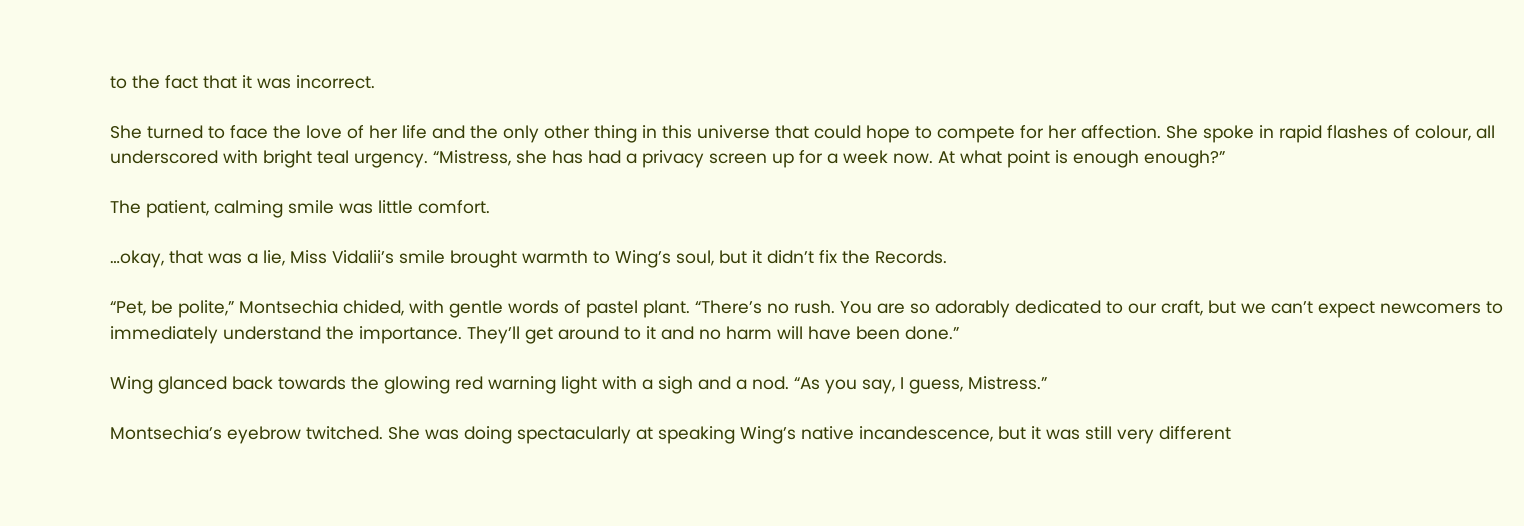to the fact that it was incorrect.

She turned to face the love of her life and the only other thing in this universe that could hope to compete for her affection. She spoke in rapid flashes of colour, all underscored with bright teal urgency. “Mistress, she has had a privacy screen up for a week now. At what point is enough enough?”

The patient, calming smile was little comfort.

…okay, that was a lie, Miss Vidalii’s smile brought warmth to Wing’s soul, but it didn’t fix the Records.

“Pet, be polite,” Montsechia chided, with gentle words of pastel plant. “There’s no rush. You are so adorably dedicated to our craft, but we can’t expect newcomers to immediately understand the importance. They’ll get around to it and no harm will have been done.”

Wing glanced back towards the glowing red warning light with a sigh and a nod. “As you say, I guess, Mistress.”

Montsechia’s eyebrow twitched. She was doing spectacularly at speaking Wing’s native incandescence, but it was still very different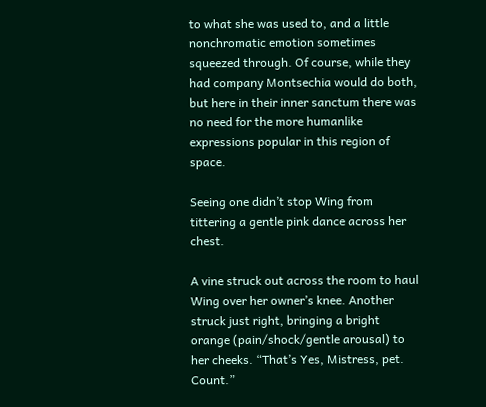to what she was used to, and a little nonchromatic emotion sometimes squeezed through. Of course, while they had company Montsechia would do both, but here in their inner sanctum there was no need for the more humanlike expressions popular in this region of space.

Seeing one didn’t stop Wing from tittering a gentle pink dance across her chest.

A vine struck out across the room to haul Wing over her owner’s knee. Another struck just right, bringing a bright orange (pain/shock/gentle arousal) to her cheeks. “That’s Yes, Mistress, pet. Count.”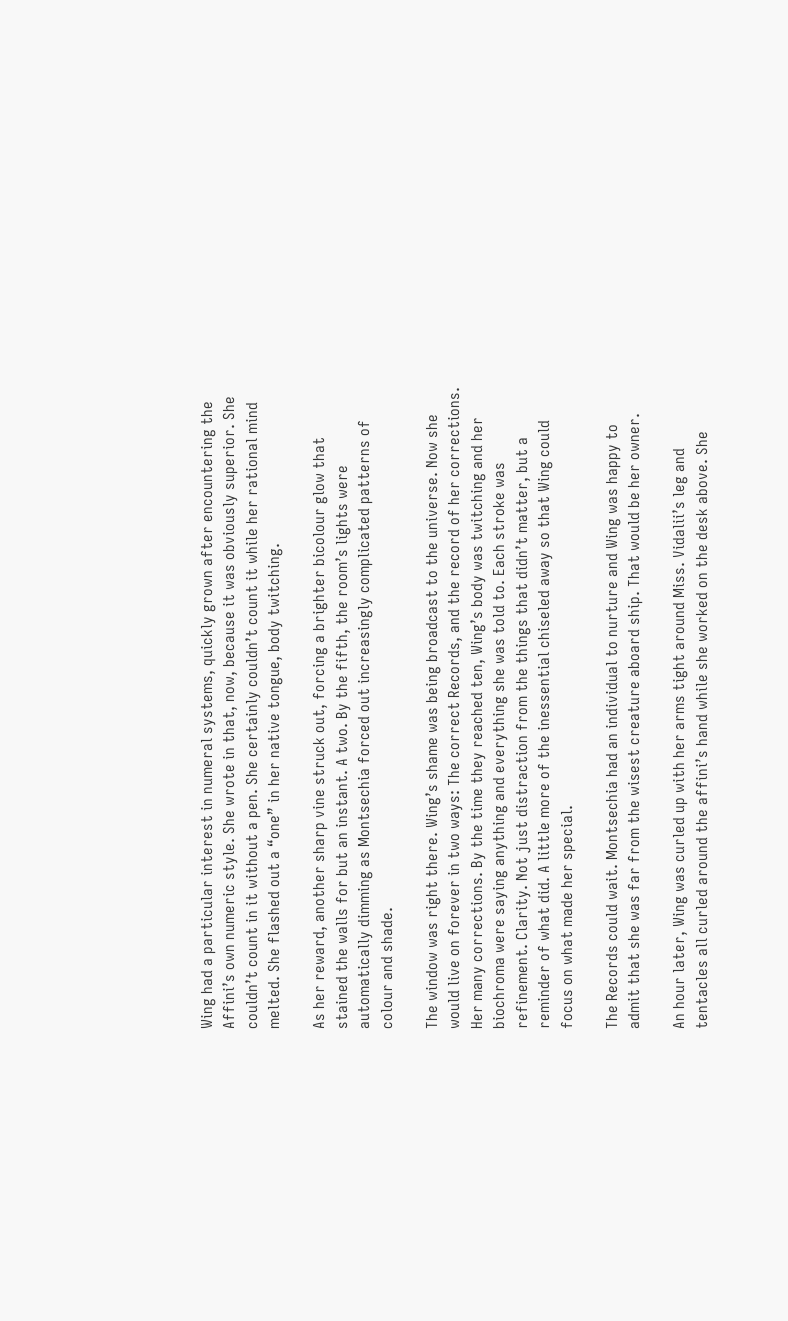Wing had a particular interest in numeral systems, quickly grown after encountering the Affini’s own numeric style. She wrote in that, now, because it was obviously superior. She couldn’t count in it without a pen. She certainly couldn’t count it while her rational mind melted. She flashed out a “one” in her native tongue, body twitching.

As her reward, another sharp vine struck out, forcing a brighter bicolour glow that stained the walls for but an instant. A two. By the fifth, the room’s lights were automatically dimming as Montsechia forced out increasingly complicated patterns of colour and shade.

The window was right there. Wing’s shame was being broadcast to the universe. Now she would live on forever in two ways: The correct Records, and the record of her corrections. Her many corrections. By the time they reached ten, Wing’s body was twitching and her biochroma were saying anything and everything she was told to. Each stroke was refinement. Clarity. Not just distraction from the things that didn’t matter, but a reminder of what did. A little more of the inessential chiseled away so that Wing could focus on what made her special.

The Records could wait. Montsechia had an individual to nurture and Wing was happy to admit that she was far from the wisest creature aboard ship. That would be her owner.

An hour later, Wing was curled up with her arms tight around Miss. Vidalii’s leg and tentacles all curled around the affini’s hand while she worked on the desk above. She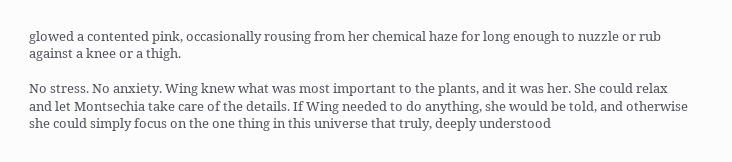glowed a contented pink, occasionally rousing from her chemical haze for long enough to nuzzle or rub against a knee or a thigh.

No stress. No anxiety. Wing knew what was most important to the plants, and it was her. She could relax and let Montsechia take care of the details. If Wing needed to do anything, she would be told, and otherwise she could simply focus on the one thing in this universe that truly, deeply understood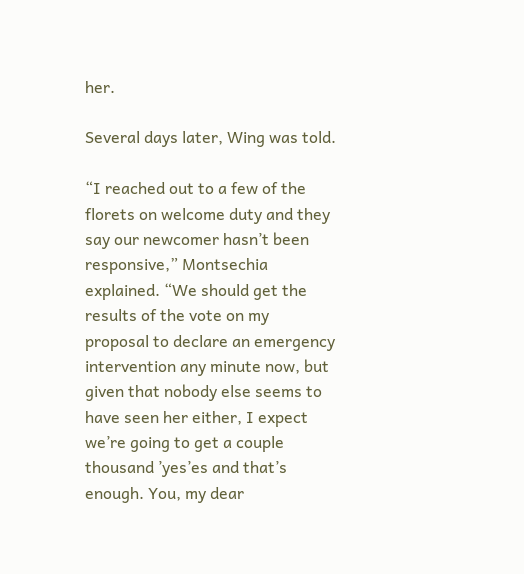her.

Several days later, Wing was told.

“I reached out to a few of the florets on welcome duty and they say our newcomer hasn’t been responsive,” Montsechia explained. “We should get the results of the vote on my proposal to declare an emergency intervention any minute now, but given that nobody else seems to have seen her either, I expect we’re going to get a couple thousand ’yes’es and that’s enough. You, my dear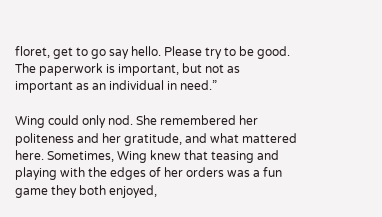floret, get to go say hello. Please try to be good. The paperwork is important, but not as important as an individual in need.”

Wing could only nod. She remembered her politeness and her gratitude, and what mattered here. Sometimes, Wing knew that teasing and playing with the edges of her orders was a fun game they both enjoyed,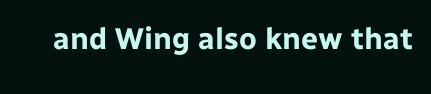and Wing also knew that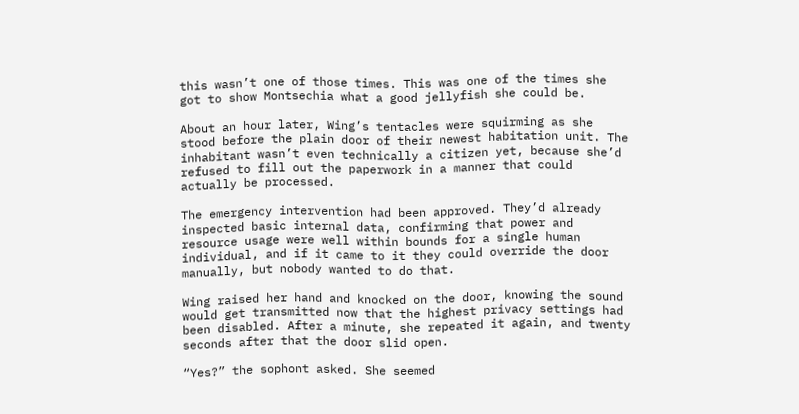this wasn’t one of those times. This was one of the times she got to show Montsechia what a good jellyfish she could be.

About an hour later, Wing’s tentacles were squirming as she stood before the plain door of their newest habitation unit. The inhabitant wasn’t even technically a citizen yet, because she’d refused to fill out the paperwork in a manner that could actually be processed.

The emergency intervention had been approved. They’d already inspected basic internal data, confirming that power and resource usage were well within bounds for a single human individual, and if it came to it they could override the door manually, but nobody wanted to do that.

Wing raised her hand and knocked on the door, knowing the sound would get transmitted now that the highest privacy settings had been disabled. After a minute, she repeated it again, and twenty seconds after that the door slid open.

“Yes?” the sophont asked. She seemed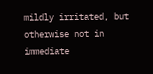mildly irritated, but otherwise not in immediate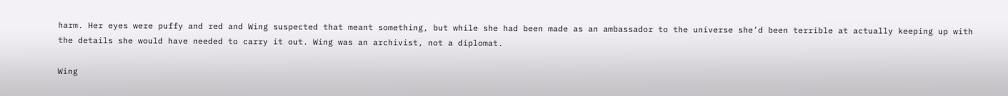harm. Her eyes were puffy and red and Wing suspected that meant something, but while she had been made as an ambassador to the universe she’d been terrible at actually keeping up with the details she would have needed to carry it out. Wing was an archivist, not a diplomat.

Wing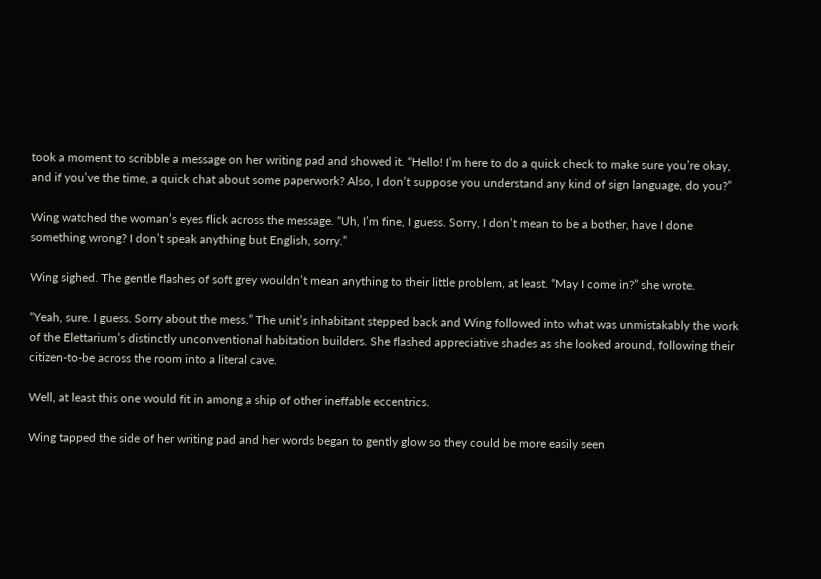took a moment to scribble a message on her writing pad and showed it. “Hello! I’m here to do a quick check to make sure you’re okay, and if you’ve the time, a quick chat about some paperwork? Also, I don’t suppose you understand any kind of sign language, do you?”

Wing watched the woman’s eyes flick across the message. “Uh, I’m fine, I guess. Sorry, I don’t mean to be a bother, have I done something wrong? I don’t speak anything but English, sorry.”

Wing sighed. The gentle flashes of soft grey wouldn’t mean anything to their little problem, at least. “May I come in?” she wrote.

“Yeah, sure. I guess. Sorry about the mess.” The unit’s inhabitant stepped back and Wing followed into what was unmistakably the work of the Elettarium’s distinctly unconventional habitation builders. She flashed appreciative shades as she looked around, following their citizen-to-be across the room into a literal cave.

Well, at least this one would fit in among a ship of other ineffable eccentrics.

Wing tapped the side of her writing pad and her words began to gently glow so they could be more easily seen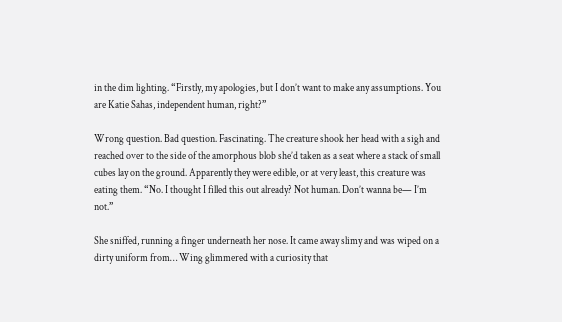in the dim lighting. “Firstly, my apologies, but I don’t want to make any assumptions. You are Katie Sahas, independent human, right?”

Wrong question. Bad question. Fascinating. The creature shook her head with a sigh and reached over to the side of the amorphous blob she’d taken as a seat where a stack of small cubes lay on the ground. Apparently they were edible, or at very least, this creature was eating them. “No. I thought I filled this out already? Not human. Don’t wanna be— I’m not.”

She sniffed, running a finger underneath her nose. It came away slimy and was wiped on a dirty uniform from… Wing glimmered with a curiosity that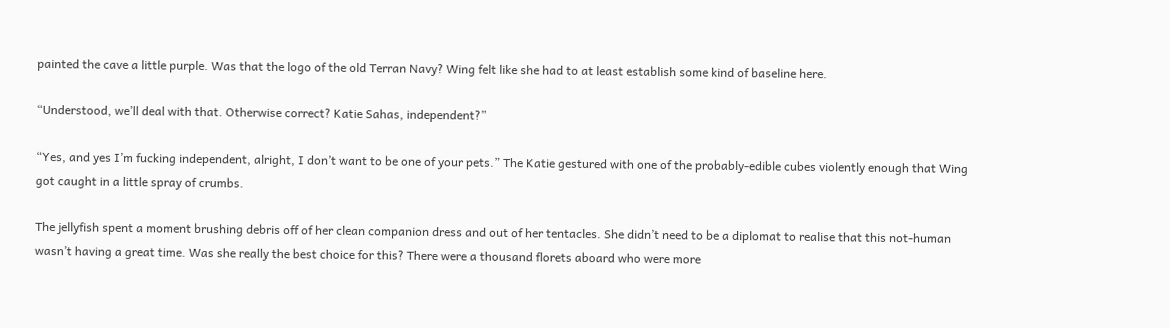painted the cave a little purple. Was that the logo of the old Terran Navy? Wing felt like she had to at least establish some kind of baseline here.

“Understood, we’ll deal with that. Otherwise correct? Katie Sahas, independent?”

“Yes, and yes I’m fucking independent, alright, I don’t want to be one of your pets.” The Katie gestured with one of the probably-edible cubes violently enough that Wing got caught in a little spray of crumbs.

The jellyfish spent a moment brushing debris off of her clean companion dress and out of her tentacles. She didn’t need to be a diplomat to realise that this not-human wasn’t having a great time. Was she really the best choice for this? There were a thousand florets aboard who were more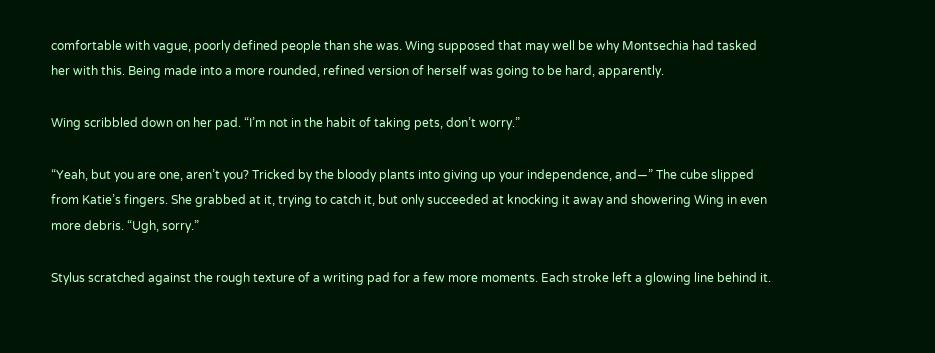comfortable with vague, poorly defined people than she was. Wing supposed that may well be why Montsechia had tasked her with this. Being made into a more rounded, refined version of herself was going to be hard, apparently.

Wing scribbled down on her pad. “I’m not in the habit of taking pets, don’t worry.”

“Yeah, but you are one, aren’t you? Tricked by the bloody plants into giving up your independence, and—” The cube slipped from Katie’s fingers. She grabbed at it, trying to catch it, but only succeeded at knocking it away and showering Wing in even more debris. “Ugh, sorry.”

Stylus scratched against the rough texture of a writing pad for a few more moments. Each stroke left a glowing line behind it.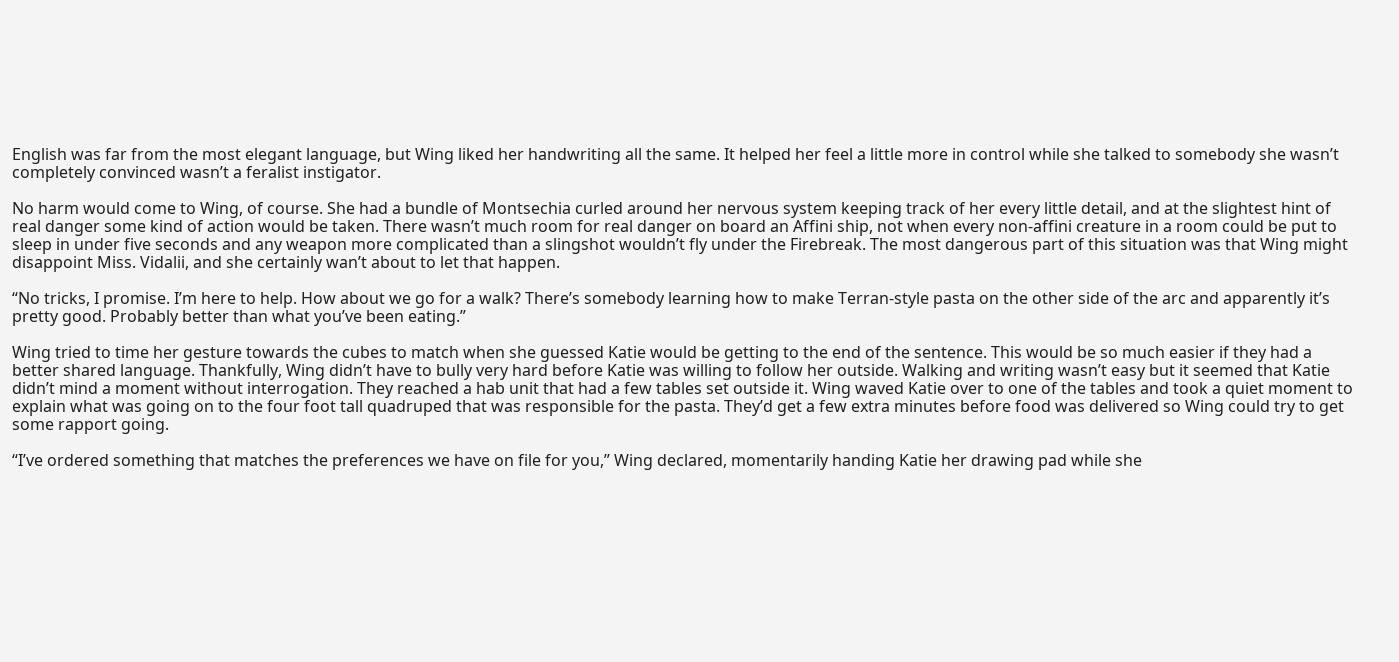English was far from the most elegant language, but Wing liked her handwriting all the same. It helped her feel a little more in control while she talked to somebody she wasn’t completely convinced wasn’t a feralist instigator.

No harm would come to Wing, of course. She had a bundle of Montsechia curled around her nervous system keeping track of her every little detail, and at the slightest hint of real danger some kind of action would be taken. There wasn’t much room for real danger on board an Affini ship, not when every non-affini creature in a room could be put to sleep in under five seconds and any weapon more complicated than a slingshot wouldn’t fly under the Firebreak. The most dangerous part of this situation was that Wing might disappoint Miss. Vidalii, and she certainly wan’t about to let that happen.

“No tricks, I promise. I’m here to help. How about we go for a walk? There’s somebody learning how to make Terran-style pasta on the other side of the arc and apparently it’s pretty good. Probably better than what you’ve been eating.”

Wing tried to time her gesture towards the cubes to match when she guessed Katie would be getting to the end of the sentence. This would be so much easier if they had a better shared language. Thankfully, Wing didn’t have to bully very hard before Katie was willing to follow her outside. Walking and writing wasn’t easy but it seemed that Katie didn’t mind a moment without interrogation. They reached a hab unit that had a few tables set outside it. Wing waved Katie over to one of the tables and took a quiet moment to explain what was going on to the four foot tall quadruped that was responsible for the pasta. They’d get a few extra minutes before food was delivered so Wing could try to get some rapport going.

“I’ve ordered something that matches the preferences we have on file for you,” Wing declared, momentarily handing Katie her drawing pad while she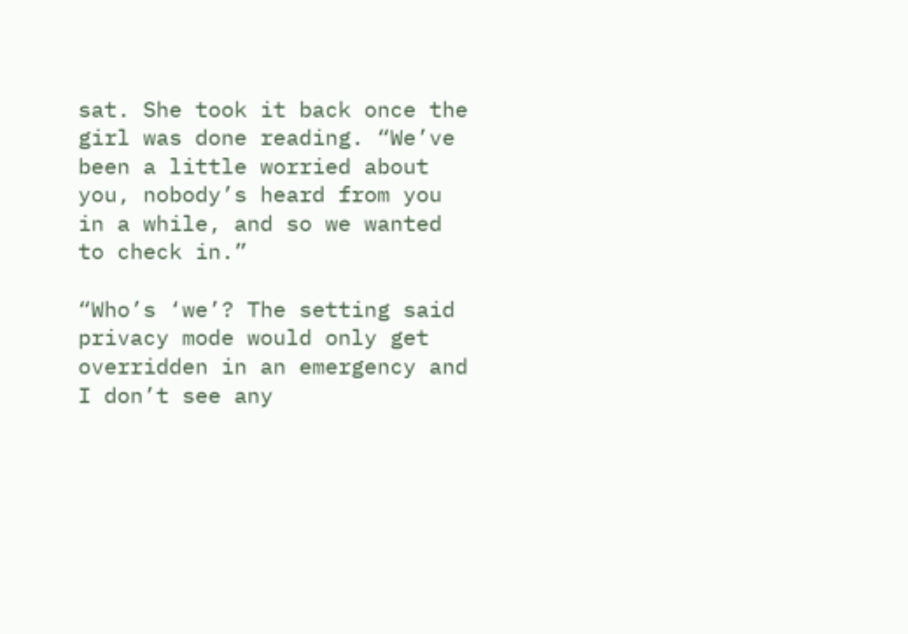sat. She took it back once the girl was done reading. “We’ve been a little worried about you, nobody’s heard from you in a while, and so we wanted to check in.”

“Who’s ‘we’? The setting said privacy mode would only get overridden in an emergency and I don’t see any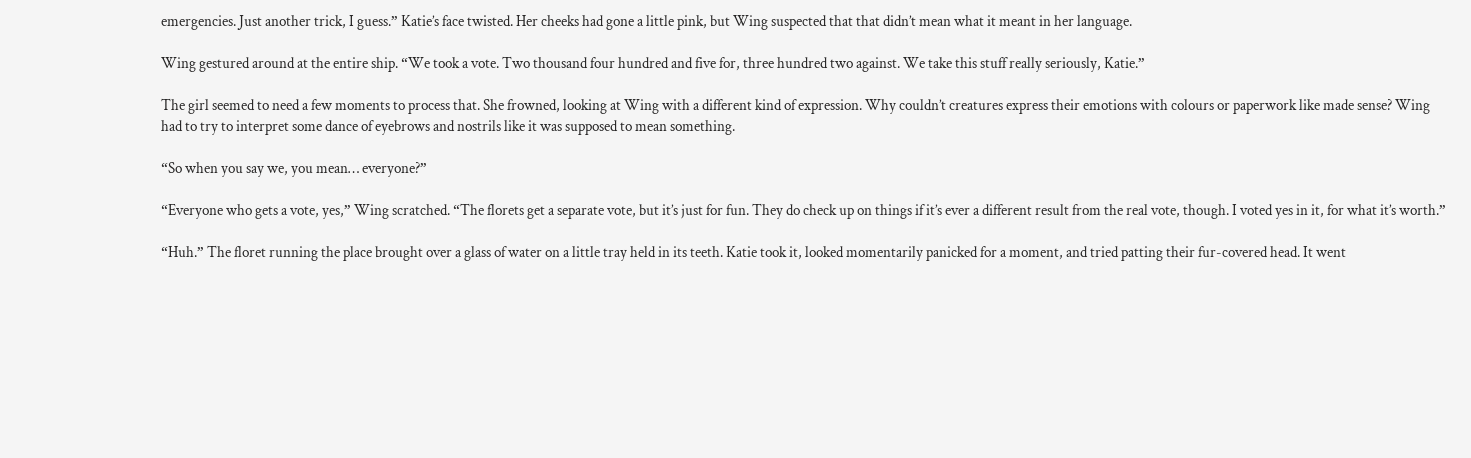emergencies. Just another trick, I guess.” Katie’s face twisted. Her cheeks had gone a little pink, but Wing suspected that that didn’t mean what it meant in her language.

Wing gestured around at the entire ship. “We took a vote. Two thousand four hundred and five for, three hundred two against. We take this stuff really seriously, Katie.”

The girl seemed to need a few moments to process that. She frowned, looking at Wing with a different kind of expression. Why couldn’t creatures express their emotions with colours or paperwork like made sense? Wing had to try to interpret some dance of eyebrows and nostrils like it was supposed to mean something.

“So when you say we, you mean… everyone?”

“Everyone who gets a vote, yes,” Wing scratched. “The florets get a separate vote, but it’s just for fun. They do check up on things if it’s ever a different result from the real vote, though. I voted yes in it, for what it’s worth.”

“Huh.” The floret running the place brought over a glass of water on a little tray held in its teeth. Katie took it, looked momentarily panicked for a moment, and tried patting their fur-covered head. It went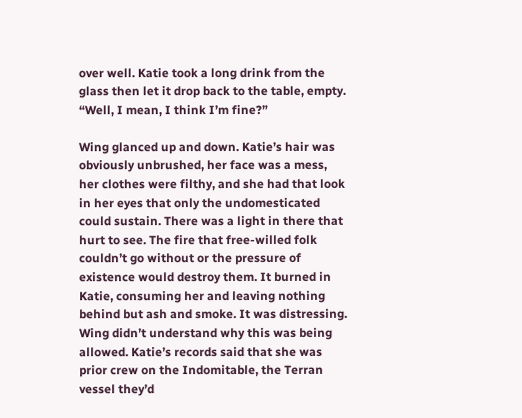over well. Katie took a long drink from the glass then let it drop back to the table, empty. “Well, I mean, I think I’m fine?”

Wing glanced up and down. Katie’s hair was obviously unbrushed, her face was a mess, her clothes were filthy, and she had that look in her eyes that only the undomesticated could sustain. There was a light in there that hurt to see. The fire that free-willed folk couldn’t go without or the pressure of existence would destroy them. It burned in Katie, consuming her and leaving nothing behind but ash and smoke. It was distressing. Wing didn’t understand why this was being allowed. Katie’s records said that she was prior crew on the Indomitable, the Terran vessel they’d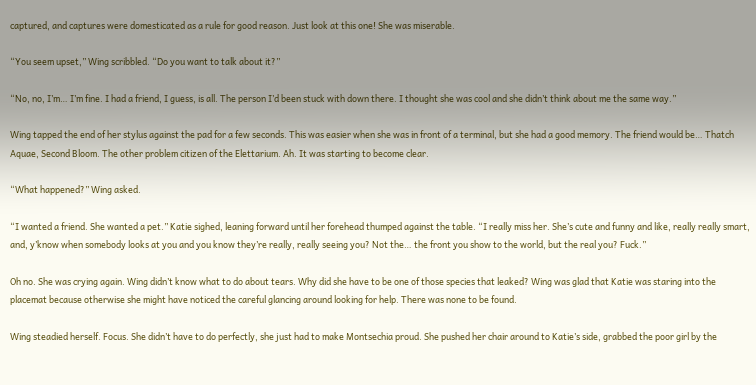captured, and captures were domesticated as a rule for good reason. Just look at this one! She was miserable.

“You seem upset,” Wing scribbled. “Do you want to talk about it?”

“No, no, I’m… I’m fine. I had a friend, I guess, is all. The person I’d been stuck with down there. I thought she was cool and she didn’t think about me the same way.”

Wing tapped the end of her stylus against the pad for a few seconds. This was easier when she was in front of a terminal, but she had a good memory. The friend would be… Thatch Aquae, Second Bloom. The other problem citizen of the Elettarium. Ah. It was starting to become clear.

“What happened?” Wing asked.

“I wanted a friend. She wanted a pet.” Katie sighed, leaning forward until her forehead thumped against the table. “I really miss her. She’s cute and funny and like, really really smart, and, y’know when somebody looks at you and you know they’re really, really seeing you? Not the… the front you show to the world, but the real you? Fuck.”

Oh no. She was crying again. Wing didn’t know what to do about tears. Why did she have to be one of those species that leaked? Wing was glad that Katie was staring into the placemat because otherwise she might have noticed the careful glancing around looking for help. There was none to be found.

Wing steadied herself. Focus. She didn’t have to do perfectly, she just had to make Montsechia proud. She pushed her chair around to Katie’s side, grabbed the poor girl by the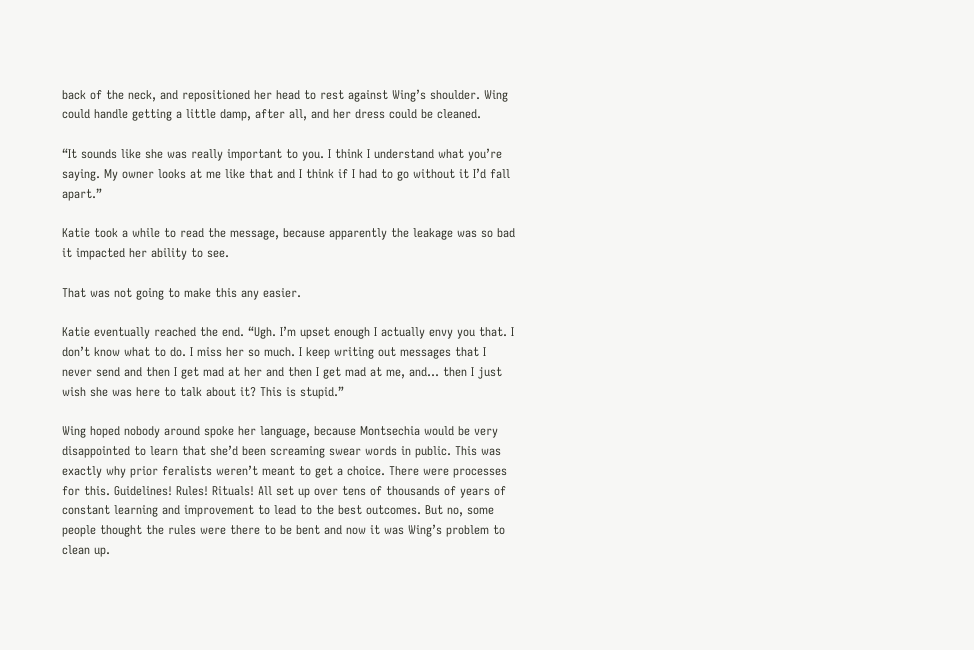back of the neck, and repositioned her head to rest against Wing’s shoulder. Wing could handle getting a little damp, after all, and her dress could be cleaned.

“It sounds like she was really important to you. I think I understand what you’re saying. My owner looks at me like that and I think if I had to go without it I’d fall apart.”

Katie took a while to read the message, because apparently the leakage was so bad it impacted her ability to see.

That was not going to make this any easier.

Katie eventually reached the end. “Ugh. I’m upset enough I actually envy you that. I don’t know what to do. I miss her so much. I keep writing out messages that I never send and then I get mad at her and then I get mad at me, and… then I just wish she was here to talk about it? This is stupid.”

Wing hoped nobody around spoke her language, because Montsechia would be very disappointed to learn that she’d been screaming swear words in public. This was exactly why prior feralists weren’t meant to get a choice. There were processes for this. Guidelines! Rules! Rituals! All set up over tens of thousands of years of constant learning and improvement to lead to the best outcomes. But no, some people thought the rules were there to be bent and now it was Wing’s problem to clean up.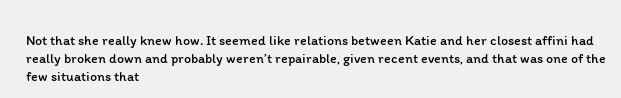Not that she really knew how. It seemed like relations between Katie and her closest affini had really broken down and probably weren’t repairable, given recent events, and that was one of the few situations that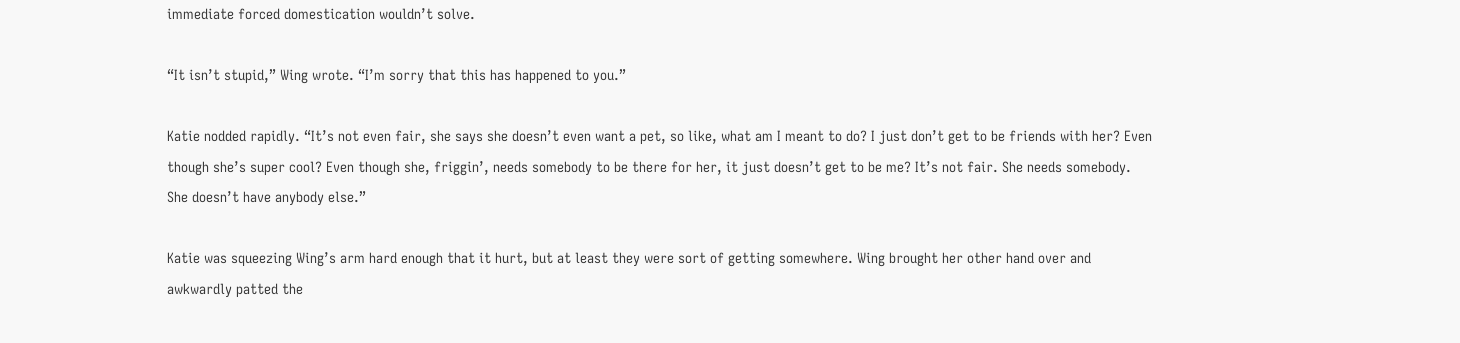immediate forced domestication wouldn’t solve.

“It isn’t stupid,” Wing wrote. “I’m sorry that this has happened to you.”

Katie nodded rapidly. “It’s not even fair, she says she doesn’t even want a pet, so like, what am I meant to do? I just don’t get to be friends with her? Even though she’s super cool? Even though she, friggin’, needs somebody to be there for her, it just doesn’t get to be me? It’s not fair. She needs somebody. She doesn’t have anybody else.”

Katie was squeezing Wing’s arm hard enough that it hurt, but at least they were sort of getting somewhere. Wing brought her other hand over and awkwardly patted the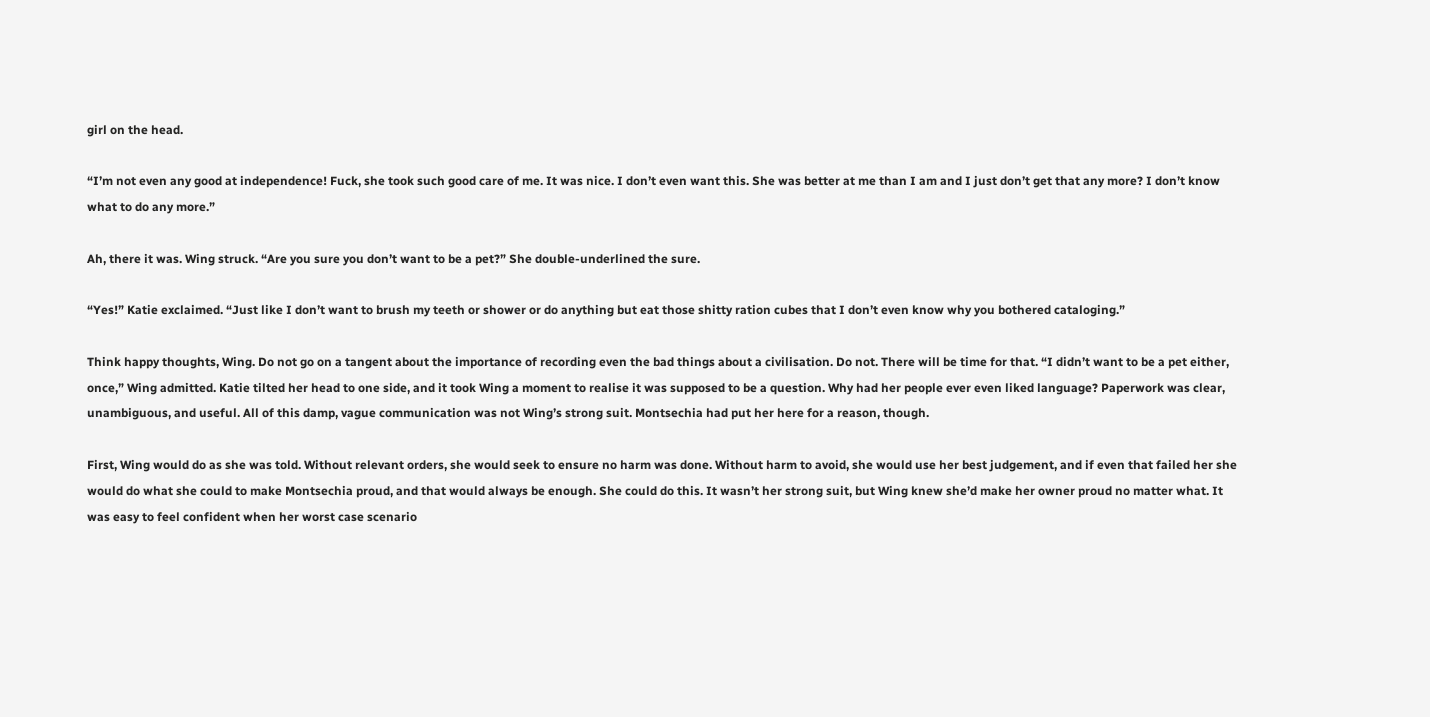girl on the head.

“I’m not even any good at independence! Fuck, she took such good care of me. It was nice. I don’t even want this. She was better at me than I am and I just don’t get that any more? I don’t know what to do any more.”

Ah, there it was. Wing struck. “Are you sure you don’t want to be a pet?” She double-underlined the sure.

“Yes!” Katie exclaimed. “Just like I don’t want to brush my teeth or shower or do anything but eat those shitty ration cubes that I don’t even know why you bothered cataloging.”

Think happy thoughts, Wing. Do not go on a tangent about the importance of recording even the bad things about a civilisation. Do not. There will be time for that. “I didn’t want to be a pet either, once,” Wing admitted. Katie tilted her head to one side, and it took Wing a moment to realise it was supposed to be a question. Why had her people ever even liked language? Paperwork was clear, unambiguous, and useful. All of this damp, vague communication was not Wing’s strong suit. Montsechia had put her here for a reason, though.

First, Wing would do as she was told. Without relevant orders, she would seek to ensure no harm was done. Without harm to avoid, she would use her best judgement, and if even that failed her she would do what she could to make Montsechia proud, and that would always be enough. She could do this. It wasn’t her strong suit, but Wing knew she’d make her owner proud no matter what. It was easy to feel confident when her worst case scenario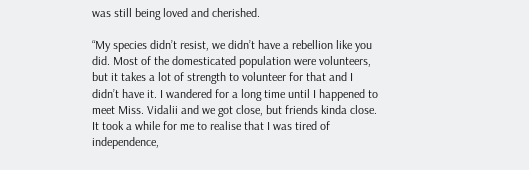was still being loved and cherished.

“My species didn’t resist, we didn’t have a rebellion like you did. Most of the domesticated population were volunteers, but it takes a lot of strength to volunteer for that and I didn’t have it. I wandered for a long time until I happened to meet Miss. Vidalii and we got close, but friends kinda close. It took a while for me to realise that I was tired of independence,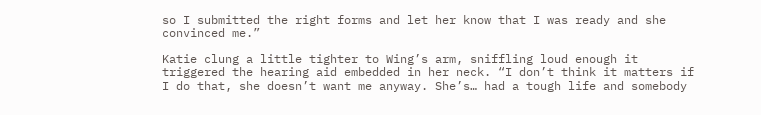so I submitted the right forms and let her know that I was ready and she convinced me.”

Katie clung a little tighter to Wing’s arm, sniffling loud enough it triggered the hearing aid embedded in her neck. “I don’t think it matters if I do that, she doesn’t want me anyway. She’s… had a tough life and somebody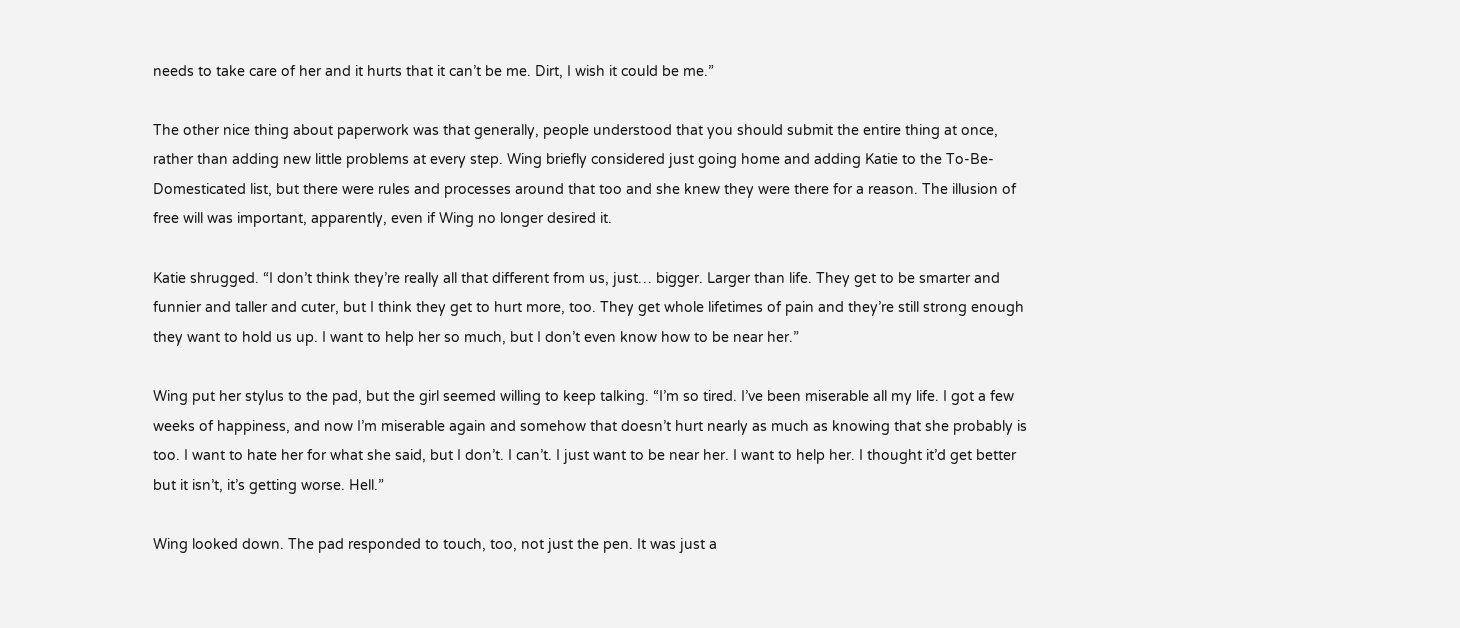needs to take care of her and it hurts that it can’t be me. Dirt, I wish it could be me.”

The other nice thing about paperwork was that generally, people understood that you should submit the entire thing at once, rather than adding new little problems at every step. Wing briefly considered just going home and adding Katie to the To-Be-Domesticated list, but there were rules and processes around that too and she knew they were there for a reason. The illusion of free will was important, apparently, even if Wing no longer desired it.

Katie shrugged. “I don’t think they’re really all that different from us, just… bigger. Larger than life. They get to be smarter and funnier and taller and cuter, but I think they get to hurt more, too. They get whole lifetimes of pain and they’re still strong enough they want to hold us up. I want to help her so much, but I don’t even know how to be near her.”

Wing put her stylus to the pad, but the girl seemed willing to keep talking. “I’m so tired. I’ve been miserable all my life. I got a few weeks of happiness, and now I’m miserable again and somehow that doesn’t hurt nearly as much as knowing that she probably is too. I want to hate her for what she said, but I don’t. I can’t. I just want to be near her. I want to help her. I thought it’d get better but it isn’t, it’s getting worse. Hell.”

Wing looked down. The pad responded to touch, too, not just the pen. It was just a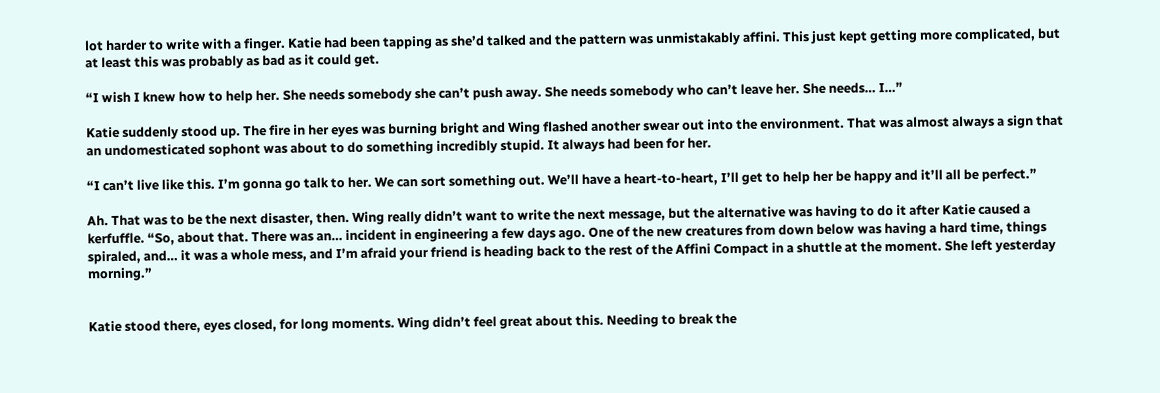lot harder to write with a finger. Katie had been tapping as she’d talked and the pattern was unmistakably affini. This just kept getting more complicated, but at least this was probably as bad as it could get.

“I wish I knew how to help her. She needs somebody she can’t push away. She needs somebody who can’t leave her. She needs… I…”

Katie suddenly stood up. The fire in her eyes was burning bright and Wing flashed another swear out into the environment. That was almost always a sign that an undomesticated sophont was about to do something incredibly stupid. It always had been for her.

“I can’t live like this. I’m gonna go talk to her. We can sort something out. We’ll have a heart-to-heart, I’ll get to help her be happy and it’ll all be perfect.”

Ah. That was to be the next disaster, then. Wing really didn’t want to write the next message, but the alternative was having to do it after Katie caused a kerfuffle. “So, about that. There was an… incident in engineering a few days ago. One of the new creatures from down below was having a hard time, things spiraled, and… it was a whole mess, and I’m afraid your friend is heading back to the rest of the Affini Compact in a shuttle at the moment. She left yesterday morning.”


Katie stood there, eyes closed, for long moments. Wing didn’t feel great about this. Needing to break the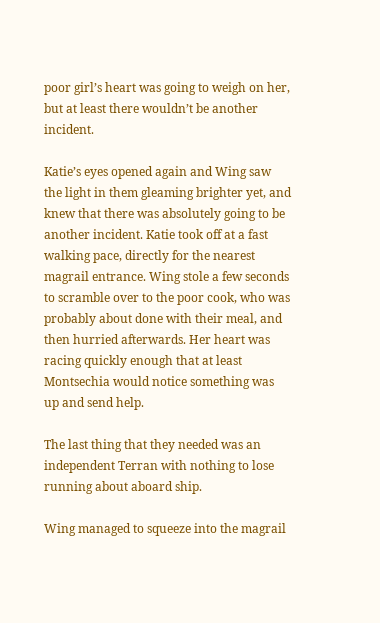poor girl’s heart was going to weigh on her, but at least there wouldn’t be another incident.

Katie’s eyes opened again and Wing saw the light in them gleaming brighter yet, and knew that there was absolutely going to be another incident. Katie took off at a fast walking pace, directly for the nearest magrail entrance. Wing stole a few seconds to scramble over to the poor cook, who was probably about done with their meal, and then hurried afterwards. Her heart was racing quickly enough that at least Montsechia would notice something was up and send help.

The last thing that they needed was an independent Terran with nothing to lose running about aboard ship.

Wing managed to squeeze into the magrail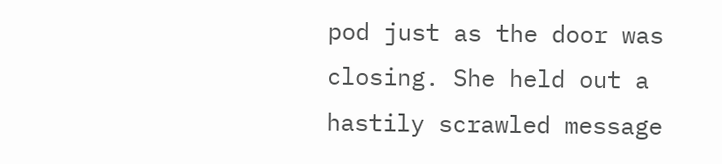pod just as the door was closing. She held out a hastily scrawled message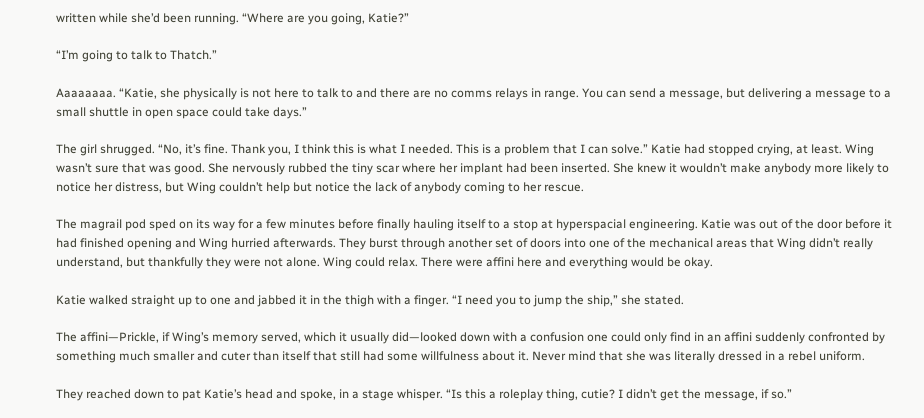written while she’d been running. “Where are you going, Katie?”

“I’m going to talk to Thatch.”

Aaaaaaaa. “Katie, she physically is not here to talk to and there are no comms relays in range. You can send a message, but delivering a message to a small shuttle in open space could take days.”

The girl shrugged. “No, it’s fine. Thank you, I think this is what I needed. This is a problem that I can solve.” Katie had stopped crying, at least. Wing wasn’t sure that was good. She nervously rubbed the tiny scar where her implant had been inserted. She knew it wouldn’t make anybody more likely to notice her distress, but Wing couldn’t help but notice the lack of anybody coming to her rescue.

The magrail pod sped on its way for a few minutes before finally hauling itself to a stop at hyperspacial engineering. Katie was out of the door before it had finished opening and Wing hurried afterwards. They burst through another set of doors into one of the mechanical areas that Wing didn’t really understand, but thankfully they were not alone. Wing could relax. There were affini here and everything would be okay.

Katie walked straight up to one and jabbed it in the thigh with a finger. “I need you to jump the ship,” she stated.

The affini—Prickle, if Wing’s memory served, which it usually did—looked down with a confusion one could only find in an affini suddenly confronted by something much smaller and cuter than itself that still had some willfulness about it. Never mind that she was literally dressed in a rebel uniform.

They reached down to pat Katie’s head and spoke, in a stage whisper. “Is this a roleplay thing, cutie? I didn’t get the message, if so.”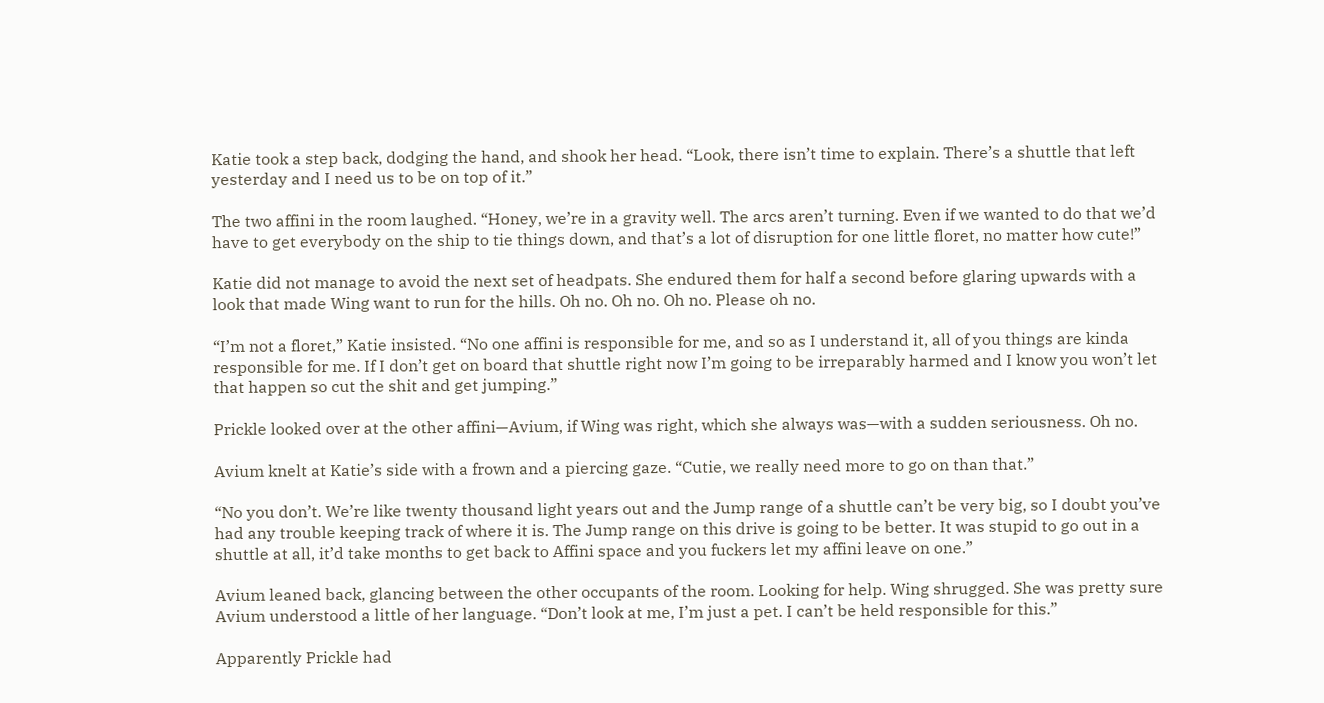Katie took a step back, dodging the hand, and shook her head. “Look, there isn’t time to explain. There’s a shuttle that left yesterday and I need us to be on top of it.”

The two affini in the room laughed. “Honey, we’re in a gravity well. The arcs aren’t turning. Even if we wanted to do that we’d have to get everybody on the ship to tie things down, and that’s a lot of disruption for one little floret, no matter how cute!”

Katie did not manage to avoid the next set of headpats. She endured them for half a second before glaring upwards with a look that made Wing want to run for the hills. Oh no. Oh no. Oh no. Please oh no.

“I’m not a floret,” Katie insisted. “No one affini is responsible for me, and so as I understand it, all of you things are kinda responsible for me. If I don’t get on board that shuttle right now I’m going to be irreparably harmed and I know you won’t let that happen so cut the shit and get jumping.”

Prickle looked over at the other affini—Avium, if Wing was right, which she always was—with a sudden seriousness. Oh no.

Avium knelt at Katie’s side with a frown and a piercing gaze. “Cutie, we really need more to go on than that.”

“No you don’t. We’re like twenty thousand light years out and the Jump range of a shuttle can’t be very big, so I doubt you’ve had any trouble keeping track of where it is. The Jump range on this drive is going to be better. It was stupid to go out in a shuttle at all, it’d take months to get back to Affini space and you fuckers let my affini leave on one.”

Avium leaned back, glancing between the other occupants of the room. Looking for help. Wing shrugged. She was pretty sure Avium understood a little of her language. “Don’t look at me, I’m just a pet. I can’t be held responsible for this.”

Apparently Prickle had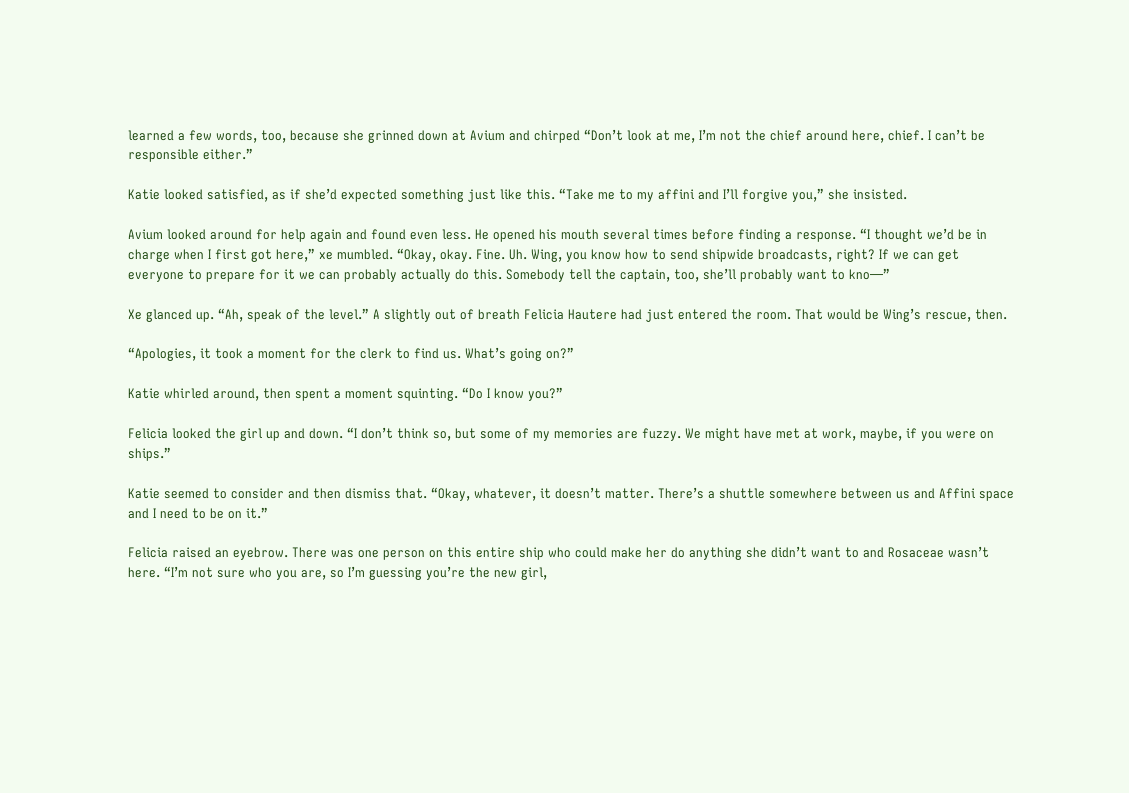learned a few words, too, because she grinned down at Avium and chirped “Don’t look at me, I’m not the chief around here, chief. I can’t be responsible either.”

Katie looked satisfied, as if she’d expected something just like this. “Take me to my affini and I’ll forgive you,” she insisted.

Avium looked around for help again and found even less. He opened his mouth several times before finding a response. “I thought we’d be in charge when I first got here,” xe mumbled. “Okay, okay. Fine. Uh. Wing, you know how to send shipwide broadcasts, right? If we can get everyone to prepare for it we can probably actually do this. Somebody tell the captain, too, she’ll probably want to kno—”

Xe glanced up. “Ah, speak of the level.” A slightly out of breath Felicia Hautere had just entered the room. That would be Wing’s rescue, then.

“Apologies, it took a moment for the clerk to find us. What’s going on?”

Katie whirled around, then spent a moment squinting. “Do I know you?”

Felicia looked the girl up and down. “I don’t think so, but some of my memories are fuzzy. We might have met at work, maybe, if you were on ships.”

Katie seemed to consider and then dismiss that. “Okay, whatever, it doesn’t matter. There’s a shuttle somewhere between us and Affini space and I need to be on it.”

Felicia raised an eyebrow. There was one person on this entire ship who could make her do anything she didn’t want to and Rosaceae wasn’t here. “I’m not sure who you are, so I’m guessing you’re the new girl,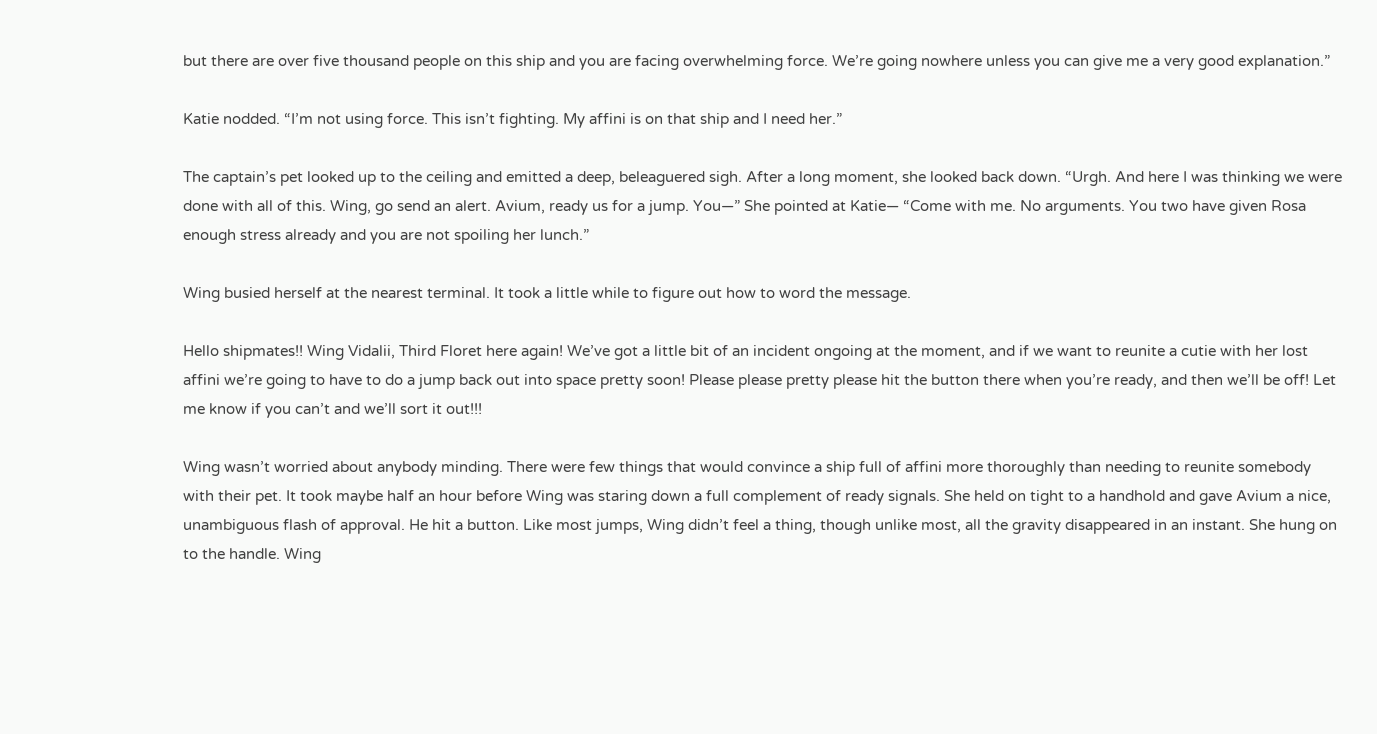but there are over five thousand people on this ship and you are facing overwhelming force. We’re going nowhere unless you can give me a very good explanation.”

Katie nodded. “I’m not using force. This isn’t fighting. My affini is on that ship and I need her.”

The captain’s pet looked up to the ceiling and emitted a deep, beleaguered sigh. After a long moment, she looked back down. “Urgh. And here I was thinking we were done with all of this. Wing, go send an alert. Avium, ready us for a jump. You—” She pointed at Katie— “Come with me. No arguments. You two have given Rosa enough stress already and you are not spoiling her lunch.”

Wing busied herself at the nearest terminal. It took a little while to figure out how to word the message.

Hello shipmates!! Wing Vidalii, Third Floret here again! We’ve got a little bit of an incident ongoing at the moment, and if we want to reunite a cutie with her lost affini we’re going to have to do a jump back out into space pretty soon! Please please pretty please hit the button there when you’re ready, and then we’ll be off! Let me know if you can’t and we’ll sort it out!!!

Wing wasn’t worried about anybody minding. There were few things that would convince a ship full of affini more thoroughly than needing to reunite somebody with their pet. It took maybe half an hour before Wing was staring down a full complement of ready signals. She held on tight to a handhold and gave Avium a nice, unambiguous flash of approval. He hit a button. Like most jumps, Wing didn’t feel a thing, though unlike most, all the gravity disappeared in an instant. She hung on to the handle. Wing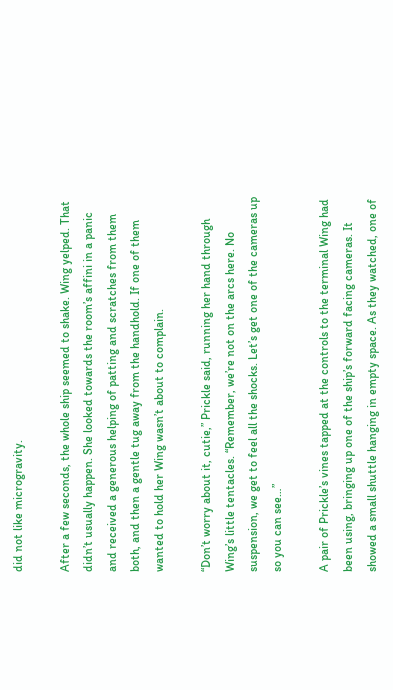did not like microgravity.

After a few seconds, the whole ship seemed to shake. Wing yelped. That didn’t usually happen. She looked towards the room’s affini in a panic and received a generous helping of patting and scratches from them both, and then a gentle tug away from the handhold. If one of them wanted to hold her Wing wasn’t about to complain.

“Don’t worry about it, cutie,” Prickle said, running her hand through Wing’s little tentacles. “Remember, we’re not on the arcs here. No suspension, we get to feel all the shocks. Let’s get one of the cameras up so you can see…”

A pair of Prickle’s vines tapped at the controls to the terminal Wing had been using, bringing up one of the ship’s forward facing cameras. It showed a small shuttle hanging in empty space. As they watched, one of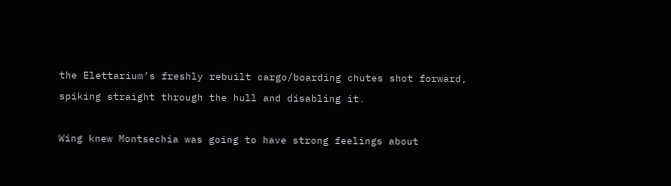the Elettarium’s freshly rebuilt cargo/boarding chutes shot forward, spiking straight through the hull and disabling it.

Wing knew Montsechia was going to have strong feelings about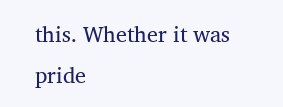this. Whether it was pride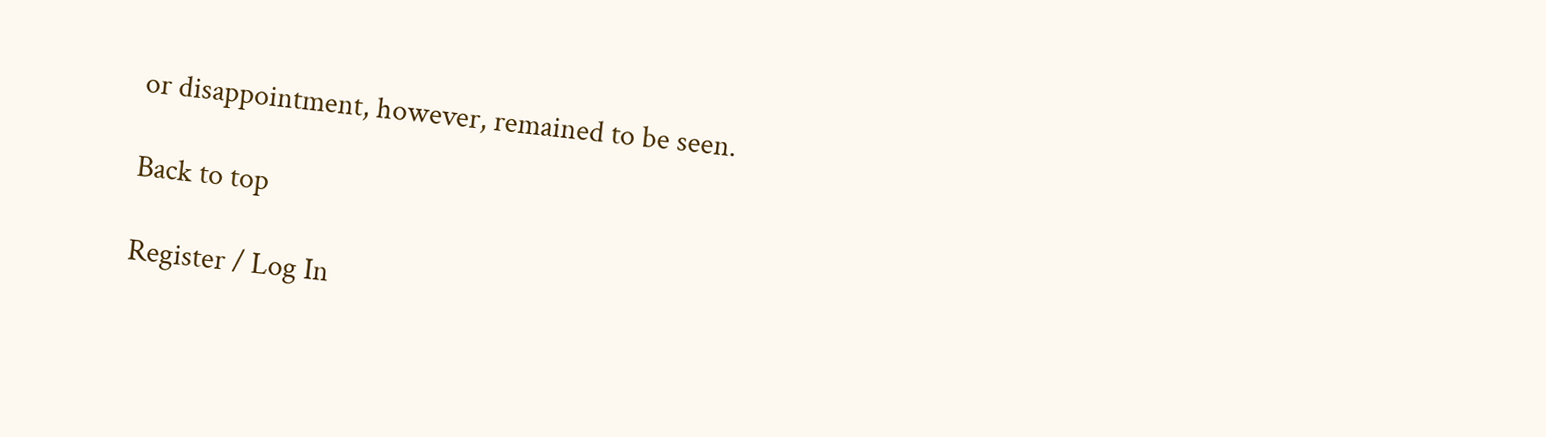or disappointment, however, remained to be seen.

Back to top

Register / Log In